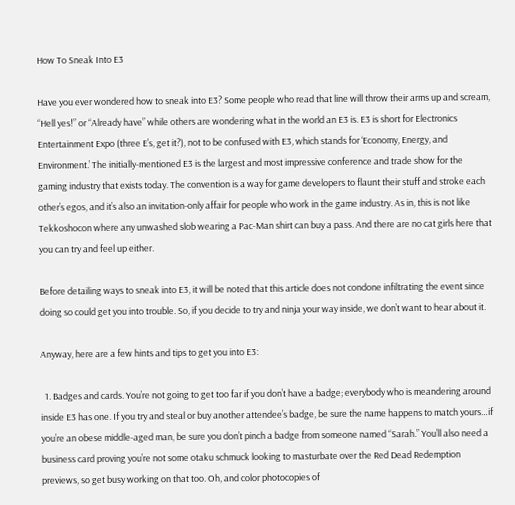How To Sneak Into E3

Have you ever wondered how to sneak into E3? Some people who read that line will throw their arms up and scream, “Hell yes!” or “Already have” while others are wondering what in the world an E3 is. E3 is short for Electronics Entertainment Expo (three E’s, get it?), not to be confused with E3, which stands for ‘Economy, Energy, and Environment.’ The initially-mentioned E3 is the largest and most impressive conference and trade show for the gaming industry that exists today. The convention is a way for game developers to flaunt their stuff and stroke each other’s egos, and it’s also an invitation-only affair for people who work in the game industry. As in, this is not like Tekkoshocon where any unwashed slob wearing a Pac-Man shirt can buy a pass. And there are no cat girls here that you can try and feel up either.

Before detailing ways to sneak into E3, it will be noted that this article does not condone infiltrating the event since doing so could get you into trouble. So, if you decide to try and ninja your way inside, we don’t want to hear about it.

Anyway, here are a few hints and tips to get you into E3:

  1. Badges and cards. You’re not going to get too far if you don’t have a badge; everybody who is meandering around inside E3 has one. If you try and steal or buy another attendee’s badge, be sure the name happens to match yours…if you’re an obese middle-aged man, be sure you don’t pinch a badge from someone named “Sarah.” You’ll also need a business card proving you’re not some otaku schmuck looking to masturbate over the Red Dead Redemption previews, so get busy working on that too. Oh, and color photocopies of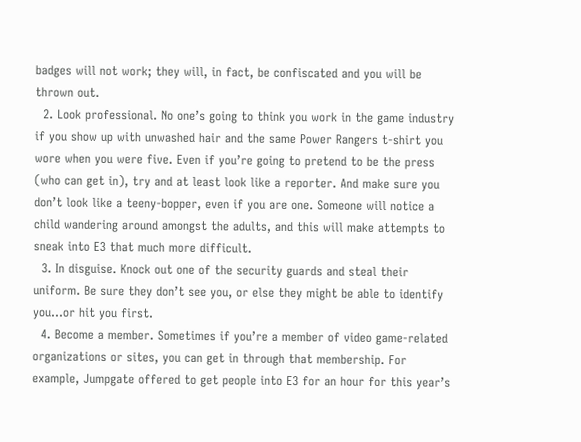badges will not work; they will, in fact, be confiscated and you will be thrown out.
  2. Look professional. No one’s going to think you work in the game industry if you show up with unwashed hair and the same Power Rangers t-shirt you wore when you were five. Even if you’re going to pretend to be the press (who can get in), try and at least look like a reporter. And make sure you don’t look like a teeny-bopper, even if you are one. Someone will notice a child wandering around amongst the adults, and this will make attempts to sneak into E3 that much more difficult.
  3. In disguise. Knock out one of the security guards and steal their uniform. Be sure they don’t see you, or else they might be able to identify you…or hit you first.
  4. Become a member. Sometimes if you’re a member of video game-related organizations or sites, you can get in through that membership. For example, Jumpgate offered to get people into E3 for an hour for this year’s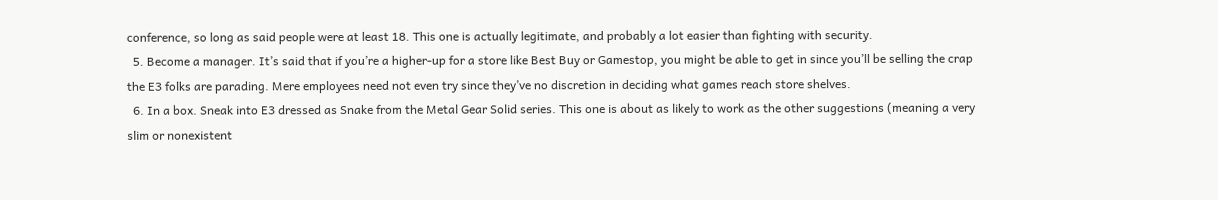conference, so long as said people were at least 18. This one is actually legitimate, and probably a lot easier than fighting with security.
  5. Become a manager. It’s said that if you’re a higher-up for a store like Best Buy or Gamestop, you might be able to get in since you’ll be selling the crap the E3 folks are parading. Mere employees need not even try since they’ve no discretion in deciding what games reach store shelves.
  6. In a box. Sneak into E3 dressed as Snake from the Metal Gear Solid series. This one is about as likely to work as the other suggestions (meaning a very slim or nonexistent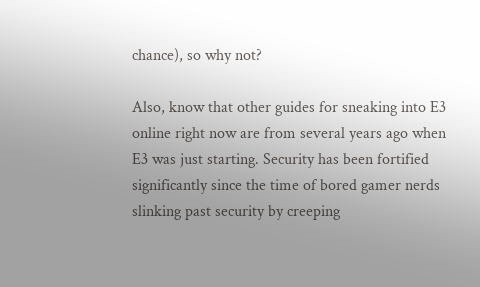chance), so why not?

Also, know that other guides for sneaking into E3 online right now are from several years ago when E3 was just starting. Security has been fortified significantly since the time of bored gamer nerds slinking past security by creeping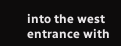into the west entrance with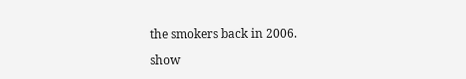the smokers back in 2006.

show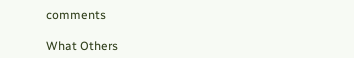comments

What Others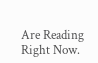Are Reading Right Now.